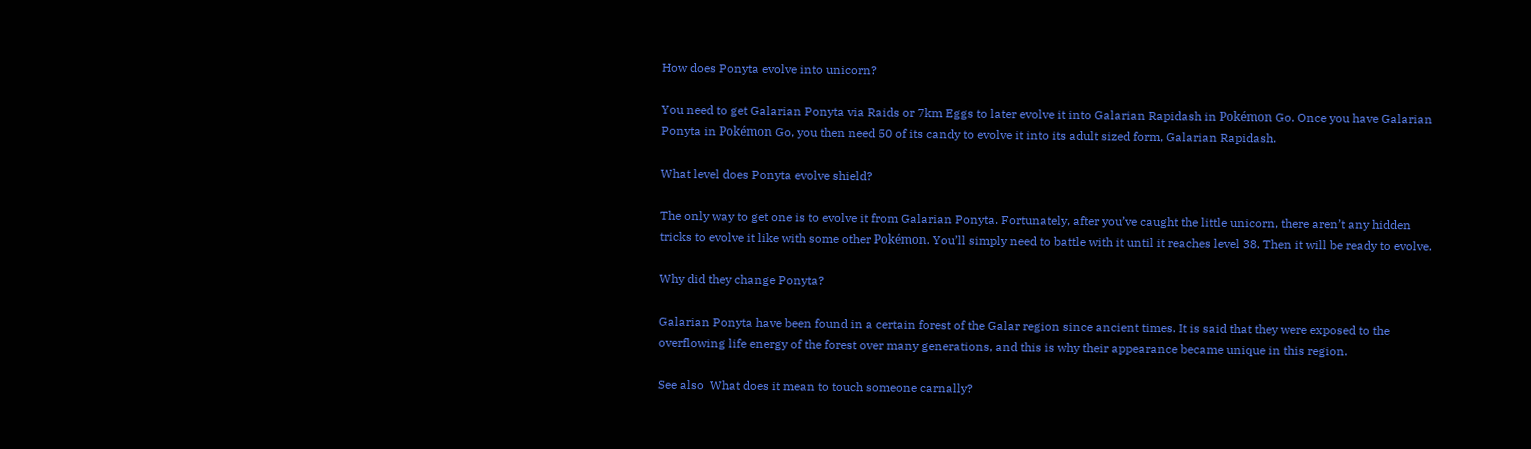How does Ponyta evolve into unicorn?

You need to get Galarian Ponyta via Raids or 7km Eggs to later evolve it into Galarian Rapidash in Pokémon Go. Once you have Galarian Ponyta in Pokémon Go, you then need 50 of its candy to evolve it into its adult sized form, Galarian Rapidash.

What level does Ponyta evolve shield?

The only way to get one is to evolve it from Galarian Ponyta. Fortunately, after you’ve caught the little unicorn, there aren’t any hidden tricks to evolve it like with some other Pokémon. You’ll simply need to battle with it until it reaches level 38. Then it will be ready to evolve.

Why did they change Ponyta?

Galarian Ponyta have been found in a certain forest of the Galar region since ancient times. It is said that they were exposed to the overflowing life energy of the forest over many generations, and this is why their appearance became unique in this region.

See also  What does it mean to touch someone carnally?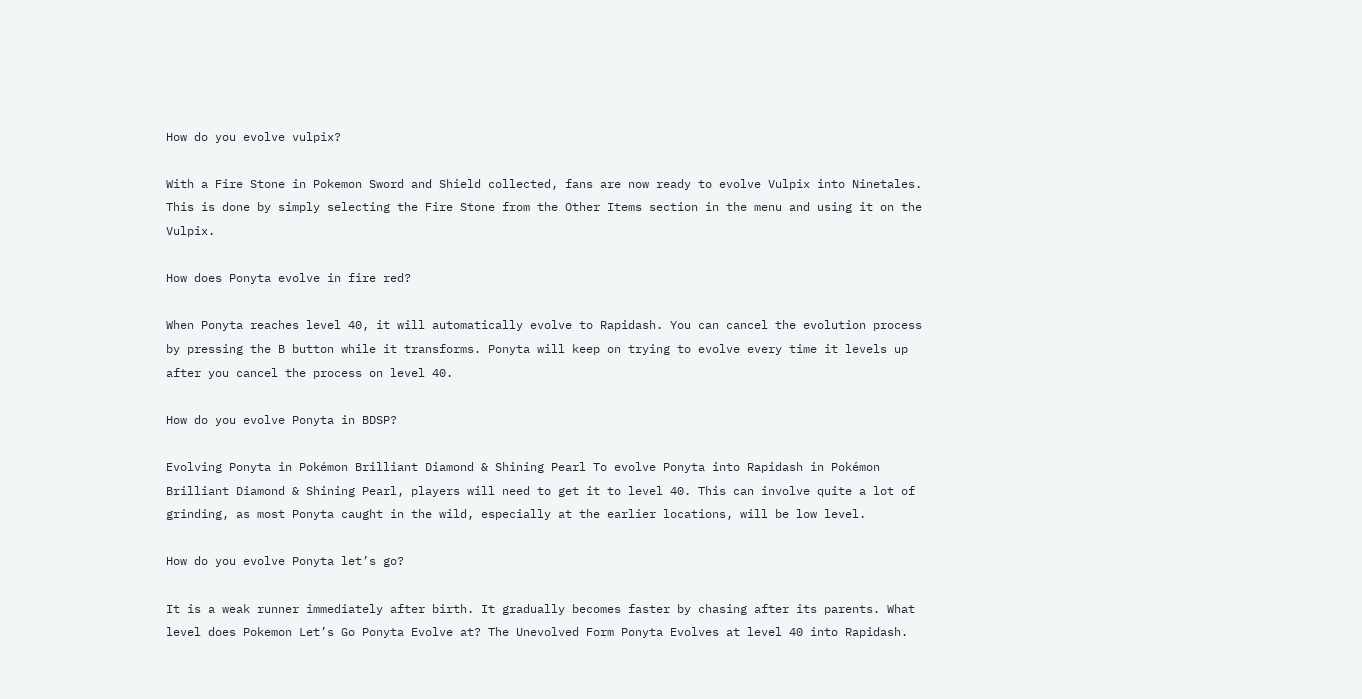How do you evolve vulpix?

With a Fire Stone in Pokemon Sword and Shield collected, fans are now ready to evolve Vulpix into Ninetales. This is done by simply selecting the Fire Stone from the Other Items section in the menu and using it on the Vulpix.

How does Ponyta evolve in fire red?

When Ponyta reaches level 40, it will automatically evolve to Rapidash. You can cancel the evolution process by pressing the B button while it transforms. Ponyta will keep on trying to evolve every time it levels up after you cancel the process on level 40.

How do you evolve Ponyta in BDSP?

Evolving Ponyta in Pokémon Brilliant Diamond & Shining Pearl To evolve Ponyta into Rapidash in Pokémon Brilliant Diamond & Shining Pearl, players will need to get it to level 40. This can involve quite a lot of grinding, as most Ponyta caught in the wild, especially at the earlier locations, will be low level.

How do you evolve Ponyta let’s go?

It is a weak runner immediately after birth. It gradually becomes faster by chasing after its parents. What level does Pokemon Let’s Go Ponyta Evolve at? The Unevolved Form Ponyta Evolves at level 40 into Rapidash.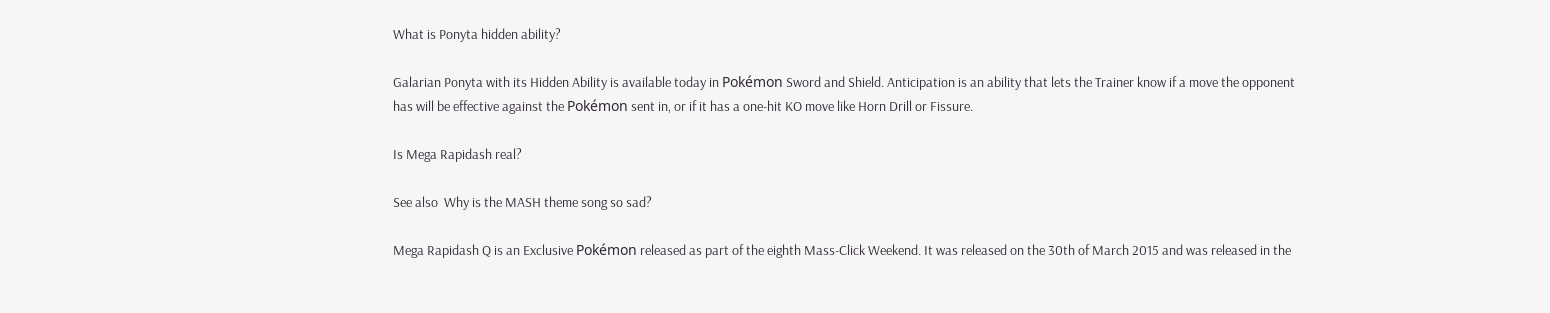What is Ponyta hidden ability?

Galarian Ponyta with its Hidden Ability is available today in Pokémon Sword and Shield. Anticipation is an ability that lets the Trainer know if a move the opponent has will be effective against the Pokémon sent in, or if it has a one-hit KO move like Horn Drill or Fissure.

Is Mega Rapidash real?

See also  Why is the MASH theme song so sad?

Mega Rapidash Q is an Exclusive Pokémon released as part of the eighth Mass-Click Weekend. It was released on the 30th of March 2015 and was released in the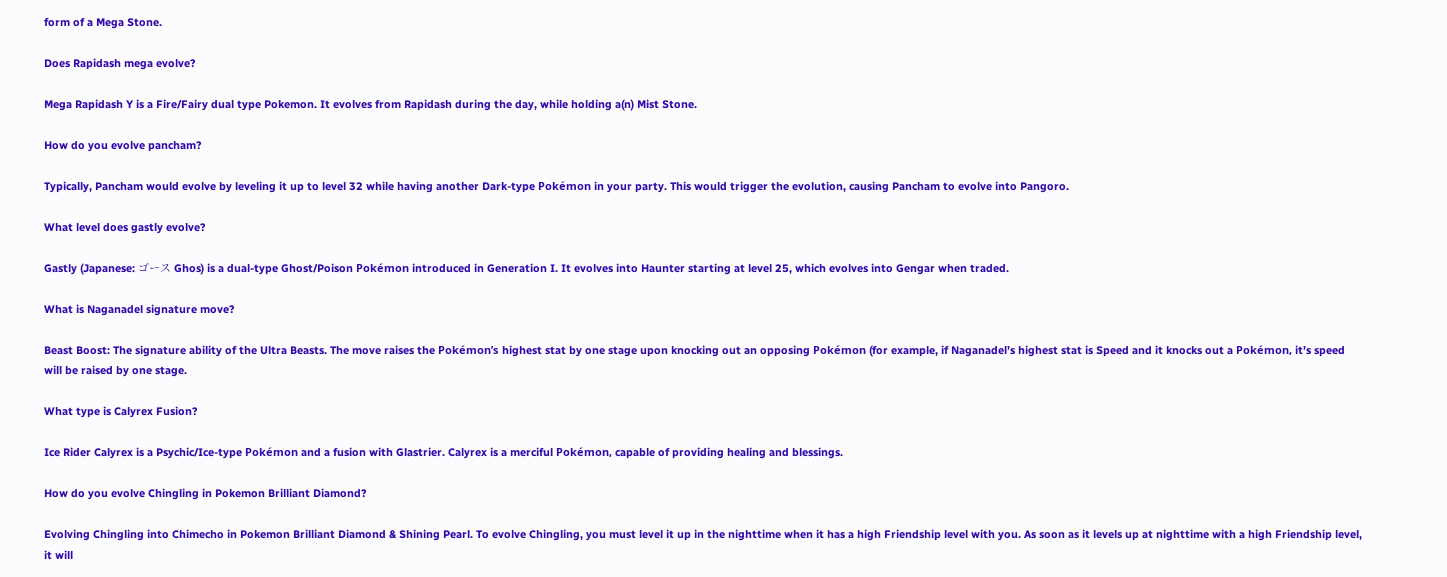form of a Mega Stone.

Does Rapidash mega evolve?

Mega Rapidash Y is a Fire/Fairy dual type Pokemon. It evolves from Rapidash during the day, while holding a(n) Mist Stone.

How do you evolve pancham?

Typically, Pancham would evolve by leveling it up to level 32 while having another Dark-type Pokémon in your party. This would trigger the evolution, causing Pancham to evolve into Pangoro.

What level does gastly evolve?

Gastly (Japanese: ゴース Ghos) is a dual-type Ghost/Poison Pokémon introduced in Generation I. It evolves into Haunter starting at level 25, which evolves into Gengar when traded.

What is Naganadel signature move?

Beast Boost: The signature ability of the Ultra Beasts. The move raises the Pokémon’s highest stat by one stage upon knocking out an opposing Pokémon (for example, if Naganadel’s highest stat is Speed and it knocks out a Pokémon, it’s speed will be raised by one stage.

What type is Calyrex Fusion?

Ice Rider Calyrex is a Psychic/Ice-type Pokémon and a fusion with Glastrier. Calyrex is a merciful Pokémon, capable of providing healing and blessings.

How do you evolve Chingling in Pokemon Brilliant Diamond?

Evolving Chingling into Chimecho in Pokemon Brilliant Diamond & Shining Pearl. To evolve Chingling, you must level it up in the nighttime when it has a high Friendship level with you. As soon as it levels up at nighttime with a high Friendship level, it will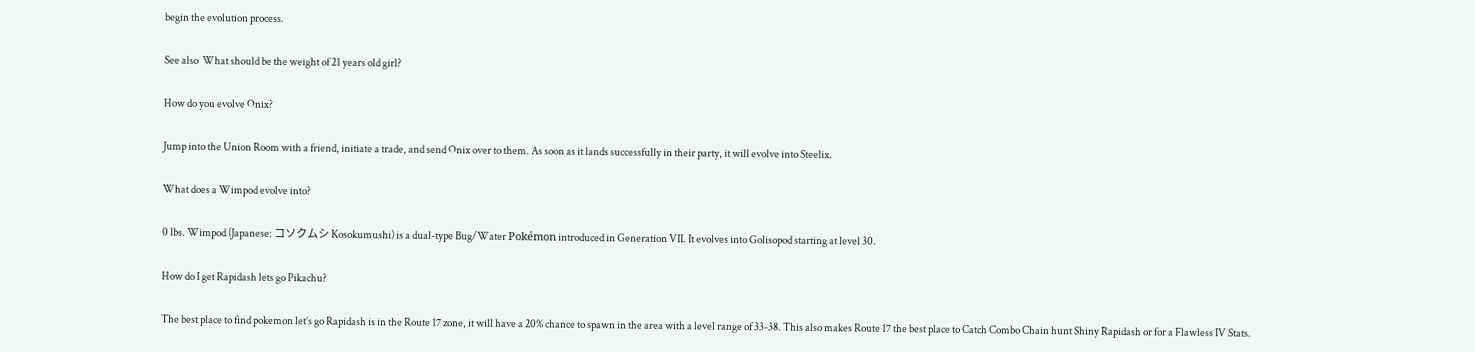begin the evolution process.

See also  What should be the weight of 21 years old girl?

How do you evolve Onix?

Jump into the Union Room with a friend, initiate a trade, and send Onix over to them. As soon as it lands successfully in their party, it will evolve into Steelix.

What does a Wimpod evolve into?

0 lbs. Wimpod (Japanese: コソクムシ Kosokumushi) is a dual-type Bug/Water Pokémon introduced in Generation VII. It evolves into Golisopod starting at level 30.

How do I get Rapidash lets go Pikachu?

The best place to find pokemon let’s go Rapidash is in the Route 17 zone, it will have a 20% chance to spawn in the area with a level range of 33-38. This also makes Route 17 the best place to Catch Combo Chain hunt Shiny Rapidash or for a Flawless IV Stats.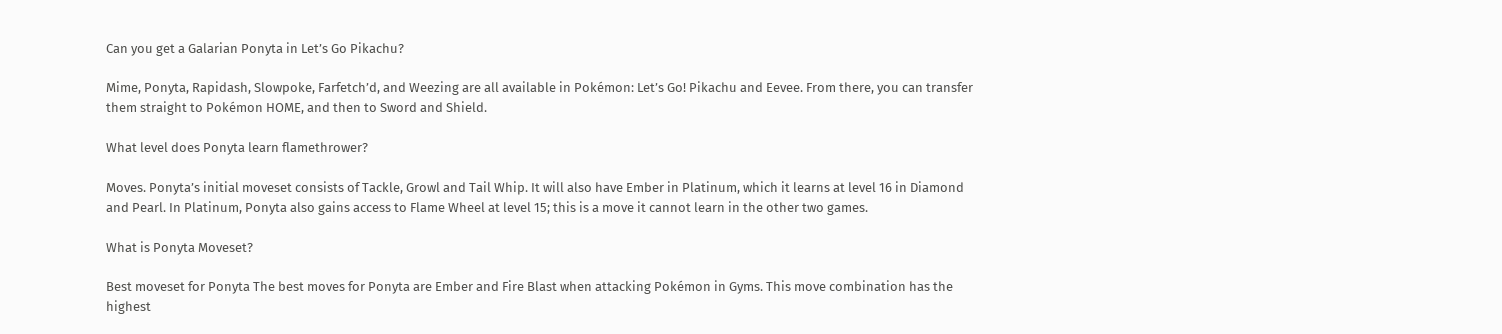Can you get a Galarian Ponyta in Let’s Go Pikachu?

Mime, Ponyta, Rapidash, Slowpoke, Farfetch’d, and Weezing are all available in Pokémon: Let’s Go! Pikachu and Eevee. From there, you can transfer them straight to Pokémon HOME, and then to Sword and Shield.

What level does Ponyta learn flamethrower?

Moves. Ponyta’s initial moveset consists of Tackle, Growl and Tail Whip. It will also have Ember in Platinum, which it learns at level 16 in Diamond and Pearl. In Platinum, Ponyta also gains access to Flame Wheel at level 15; this is a move it cannot learn in the other two games.

What is Ponyta Moveset?

Best moveset for Ponyta The best moves for Ponyta are Ember and Fire Blast when attacking Pokémon in Gyms. This move combination has the highest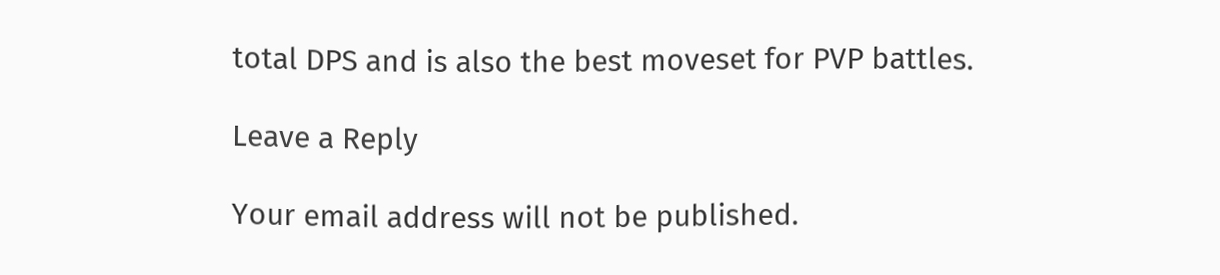total DPS and is also the best moveset for PVP battles.

Leave a Reply

Your email address will not be published.